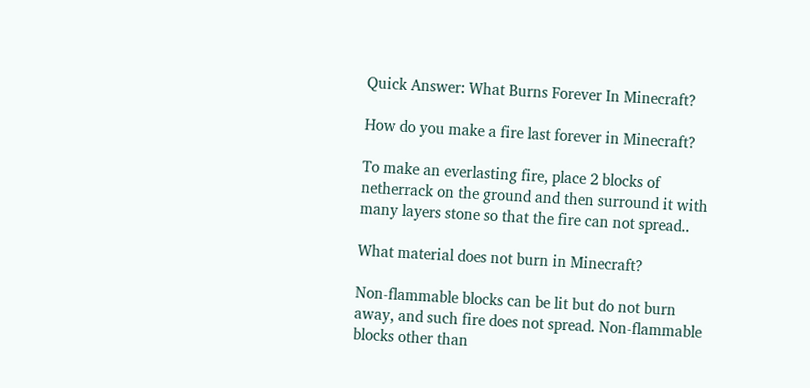Quick Answer: What Burns Forever In Minecraft?

How do you make a fire last forever in Minecraft?

To make an everlasting fire, place 2 blocks of netherrack on the ground and then surround it with many layers stone so that the fire can not spread..

What material does not burn in Minecraft?

Non-flammable blocks can be lit but do not burn away, and such fire does not spread. Non-flammable blocks other than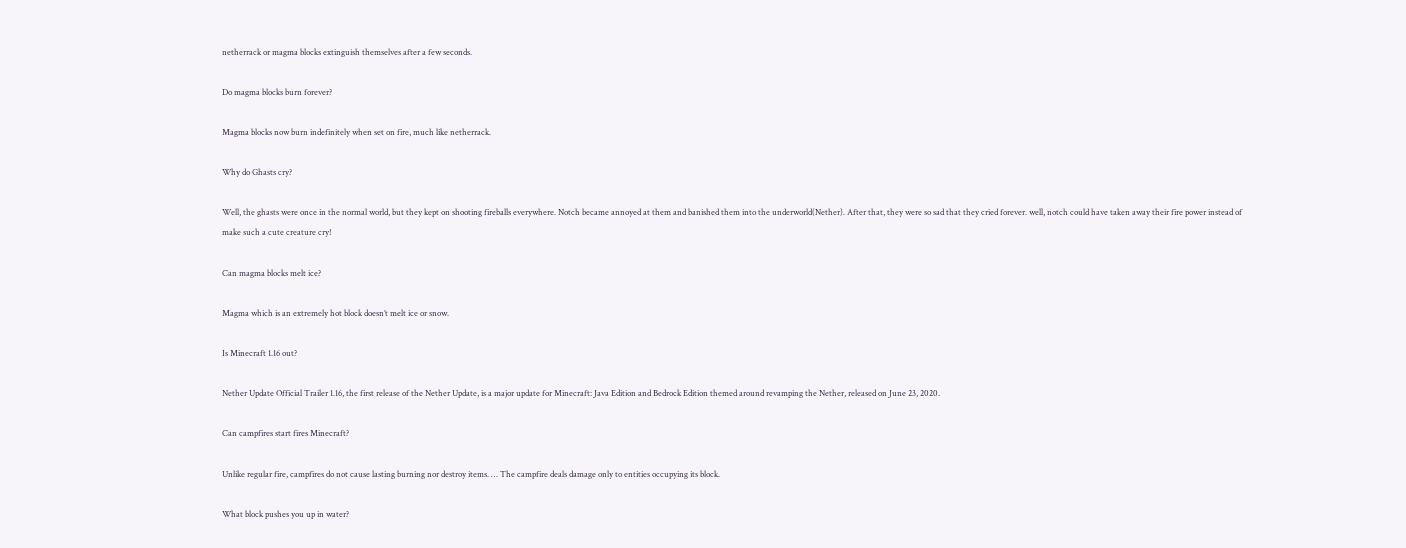netherrack or magma blocks extinguish themselves after a few seconds.

Do magma blocks burn forever?

Magma blocks now burn indefinitely when set on fire, much like netherrack.

Why do Ghasts cry?

Well, the ghasts were once in the normal world, but they kept on shooting fireballs everywhere. Notch became annoyed at them and banished them into the underworld(Nether). After that, they were so sad that they cried forever. well, notch could have taken away their fire power instead of make such a cute creature cry!

Can magma blocks melt ice?

Magma which is an extremely hot block doesn’t melt ice or snow.

Is Minecraft 1.16 out?

Nether Update Official Trailer 1.16, the first release of the Nether Update, is a major update for Minecraft: Java Edition and Bedrock Edition themed around revamping the Nether, released on June 23, 2020.

Can campfires start fires Minecraft?

Unlike regular fire, campfires do not cause lasting burning nor destroy items. … The campfire deals damage only to entities occupying its block.

What block pushes you up in water?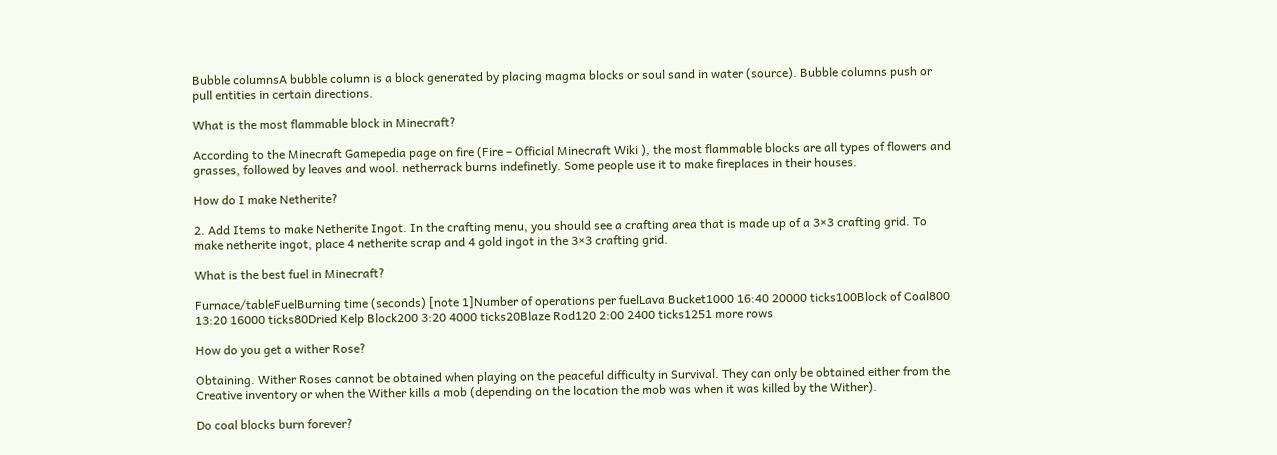Bubble columnsA bubble column is a block generated by placing magma blocks or soul sand in water (source). Bubble columns push or pull entities in certain directions.

What is the most flammable block in Minecraft?

According to the Minecraft Gamepedia page on fire (Fire – Official Minecraft Wiki ), the most flammable blocks are all types of flowers and grasses, followed by leaves and wool. netherrack burns indefinetly. Some people use it to make fireplaces in their houses.

How do I make Netherite?

2. Add Items to make Netherite Ingot. In the crafting menu, you should see a crafting area that is made up of a 3×3 crafting grid. To make netherite ingot, place 4 netherite scrap and 4 gold ingot in the 3×3 crafting grid.

What is the best fuel in Minecraft?

Furnace/tableFuelBurning time (seconds) [note 1]Number of operations per fuelLava Bucket1000 16:40 20000 ticks100Block of Coal800 13:20 16000 ticks80Dried Kelp Block200 3:20 4000 ticks20Blaze Rod120 2:00 2400 ticks1251 more rows

How do you get a wither Rose?

Obtaining. Wither Roses cannot be obtained when playing on the peaceful difficulty in Survival. They can only be obtained either from the Creative inventory or when the Wither kills a mob (depending on the location the mob was when it was killed by the Wither).

Do coal blocks burn forever?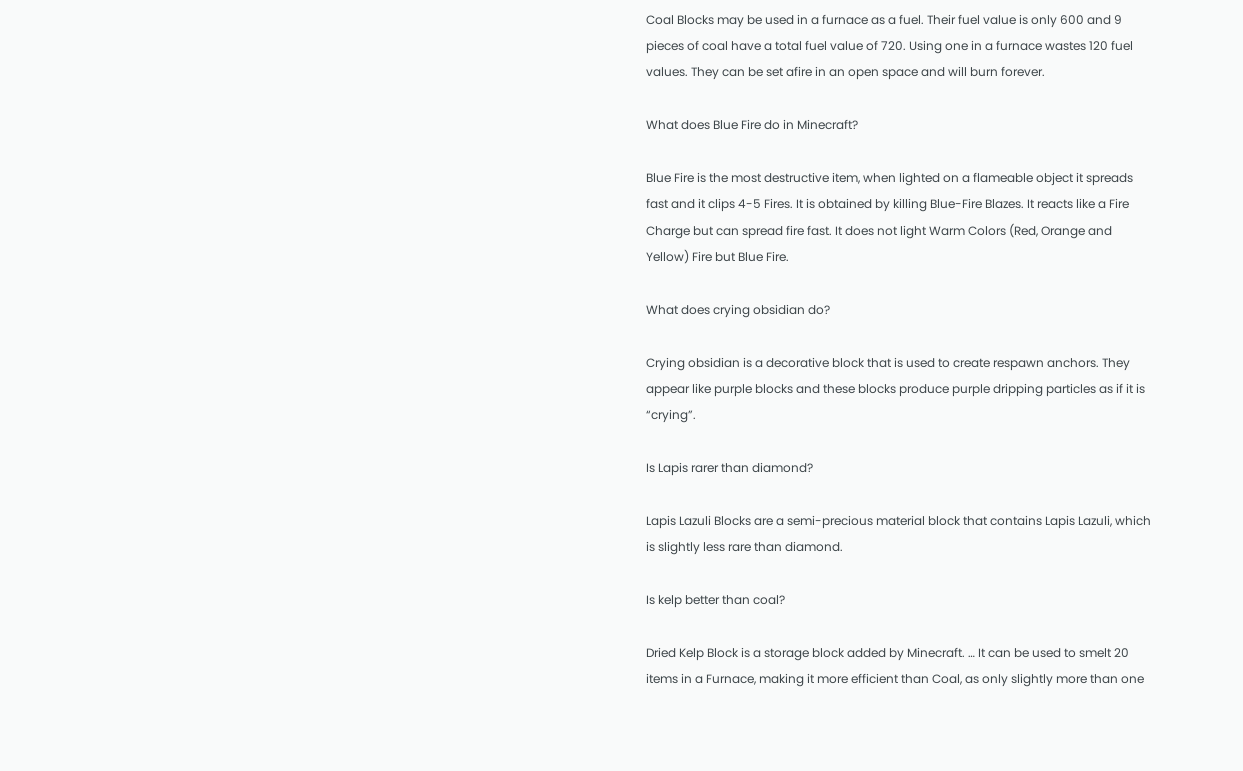Coal Blocks may be used in a furnace as a fuel. Their fuel value is only 600 and 9 pieces of coal have a total fuel value of 720. Using one in a furnace wastes 120 fuel values. They can be set afire in an open space and will burn forever.

What does Blue Fire do in Minecraft?

Blue Fire is the most destructive item, when lighted on a flameable object it spreads fast and it clips 4-5 Fires. It is obtained by killing Blue-Fire Blazes. It reacts like a Fire Charge but can spread fire fast. It does not light Warm Colors (Red, Orange and Yellow) Fire but Blue Fire.

What does crying obsidian do?

Crying obsidian is a decorative block that is used to create respawn anchors. They appear like purple blocks and these blocks produce purple dripping particles as if it is “crying”.

Is Lapis rarer than diamond?

Lapis Lazuli Blocks are a semi-precious material block that contains Lapis Lazuli, which is slightly less rare than diamond.

Is kelp better than coal?

Dried Kelp Block is a storage block added by Minecraft. … It can be used to smelt 20 items in a Furnace, making it more efficient than Coal, as only slightly more than one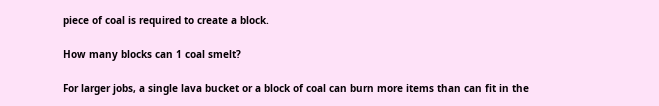piece of coal is required to create a block.

How many blocks can 1 coal smelt?

For larger jobs, a single lava bucket or a block of coal can burn more items than can fit in the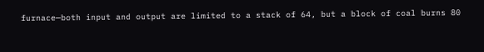furnace—both input and output are limited to a stack of 64, but a block of coal burns 80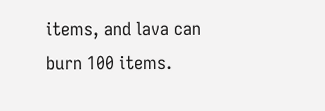items, and lava can burn 100 items.